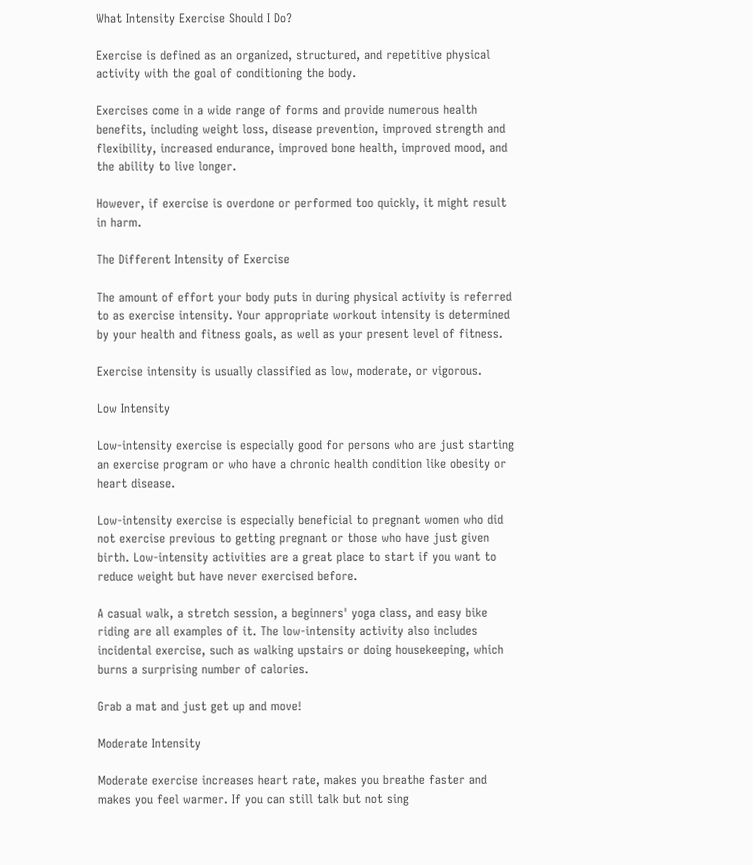What Intensity Exercise Should I Do?

Exercise is defined as an organized, structured, and repetitive physical activity with the goal of conditioning the body.

Exercises come in a wide range of forms and provide numerous health benefits, including weight loss, disease prevention, improved strength and flexibility, increased endurance, improved bone health, improved mood, and the ability to live longer.

However, if exercise is overdone or performed too quickly, it might result in harm.

The Different Intensity of Exercise

The amount of effort your body puts in during physical activity is referred to as exercise intensity. Your appropriate workout intensity is determined by your health and fitness goals, as well as your present level of fitness.

Exercise intensity is usually classified as low, moderate, or vigorous.

Low Intensity

Low-intensity exercise is especially good for persons who are just starting an exercise program or who have a chronic health condition like obesity or heart disease.

Low-intensity exercise is especially beneficial to pregnant women who did not exercise previous to getting pregnant or those who have just given birth. Low-intensity activities are a great place to start if you want to reduce weight but have never exercised before.

A casual walk, a stretch session, a beginners' yoga class, and easy bike riding are all examples of it. The low-intensity activity also includes incidental exercise, such as walking upstairs or doing housekeeping, which burns a surprising number of calories.

Grab a mat and just get up and move!

Moderate Intensity

Moderate exercise increases heart rate, makes you breathe faster and makes you feel warmer. If you can still talk but not sing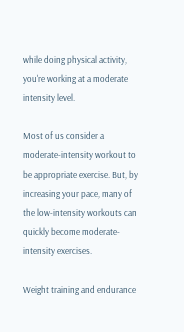while doing physical activity, you're working at a moderate intensity level.

Most of us consider a moderate-intensity workout to be appropriate exercise. But, by increasing your pace, many of the low-intensity workouts can quickly become moderate-intensity exercises.

Weight training and endurance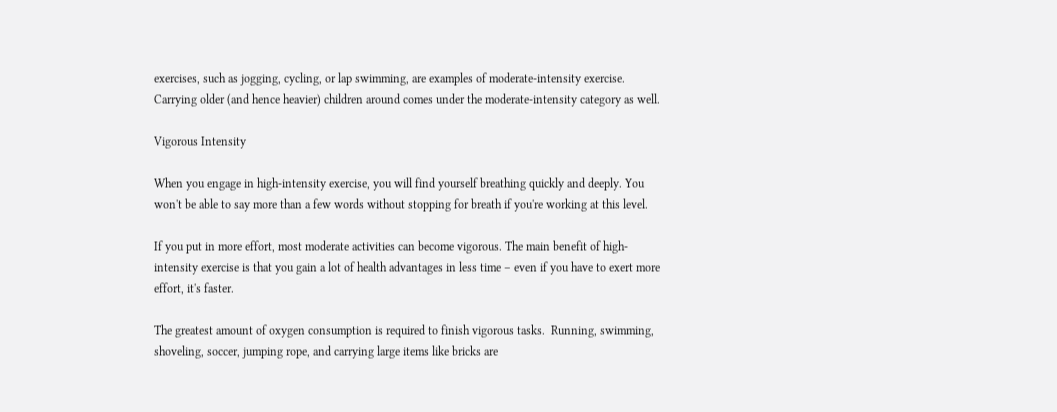exercises, such as jogging, cycling, or lap swimming, are examples of moderate-intensity exercise. Carrying older (and hence heavier) children around comes under the moderate-intensity category as well.

Vigorous Intensity

When you engage in high-intensity exercise, you will find yourself breathing quickly and deeply. You won't be able to say more than a few words without stopping for breath if you're working at this level.

If you put in more effort, most moderate activities can become vigorous. The main benefit of high-intensity exercise is that you gain a lot of health advantages in less time – even if you have to exert more effort, it's faster.

The greatest amount of oxygen consumption is required to finish vigorous tasks.  Running, swimming, shoveling, soccer, jumping rope, and carrying large items like bricks are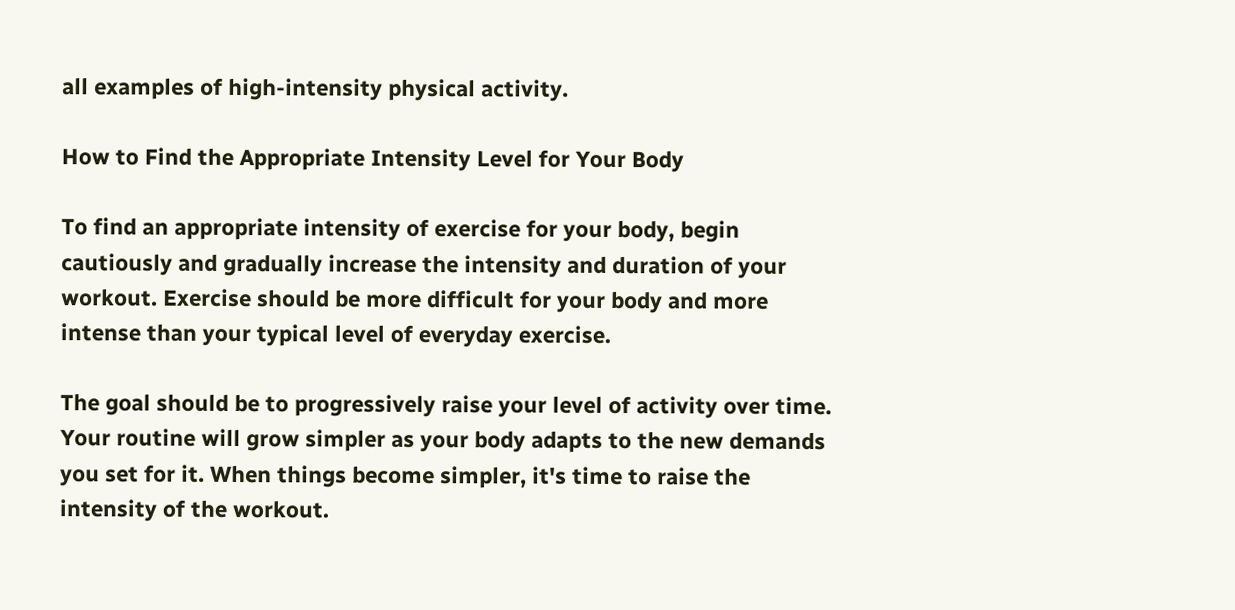all examples of high-intensity physical activity.

How to Find the Appropriate Intensity Level for Your Body

To find an appropriate intensity of exercise for your body, begin cautiously and gradually increase the intensity and duration of your workout. Exercise should be more difficult for your body and more intense than your typical level of everyday exercise.

The goal should be to progressively raise your level of activity over time. Your routine will grow simpler as your body adapts to the new demands you set for it. When things become simpler, it's time to raise the intensity of the workout.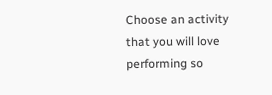Choose an activity that you will love performing so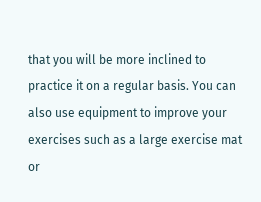that you will be more inclined to practice it on a regular basis. You can also use equipment to improve your exercises such as a large exercise mat or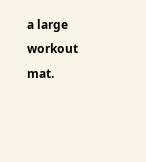a large workout mat.